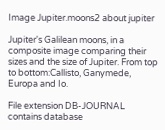Image Jupiter.moons2 about jupiter

Jupiter's Galilean moons, in a composite image comparing their sizes and the size of Jupiter. From top to bottom:Callisto, Ganymede, Europa and Io.

File extension DB-JOURNAL contains database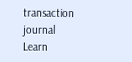transaction journal
Learn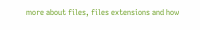more about files, files extensions and how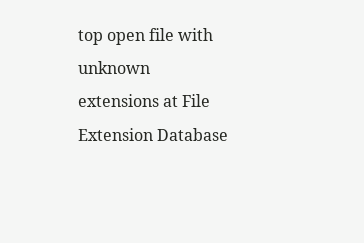top open file with unknown extensions at File Extension Database